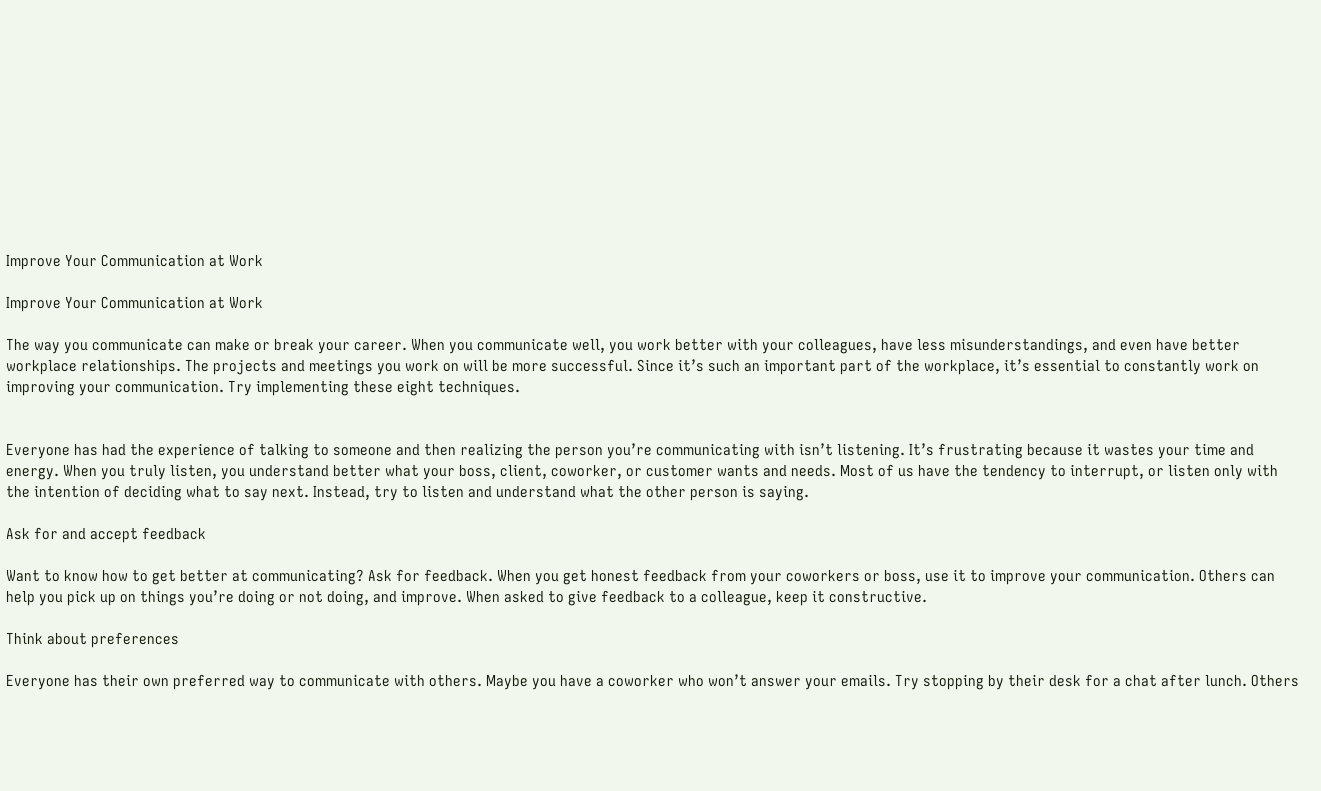Improve Your Communication at Work

Improve Your Communication at Work

The way you communicate can make or break your career. When you communicate well, you work better with your colleagues, have less misunderstandings, and even have better workplace relationships. The projects and meetings you work on will be more successful. Since it’s such an important part of the workplace, it’s essential to constantly work on improving your communication. Try implementing these eight techniques.


Everyone has had the experience of talking to someone and then realizing the person you’re communicating with isn’t listening. It’s frustrating because it wastes your time and energy. When you truly listen, you understand better what your boss, client, coworker, or customer wants and needs. Most of us have the tendency to interrupt, or listen only with the intention of deciding what to say next. Instead, try to listen and understand what the other person is saying.

Ask for and accept feedback

Want to know how to get better at communicating? Ask for feedback. When you get honest feedback from your coworkers or boss, use it to improve your communication. Others can help you pick up on things you’re doing or not doing, and improve. When asked to give feedback to a colleague, keep it constructive.

Think about preferences

Everyone has their own preferred way to communicate with others. Maybe you have a coworker who won’t answer your emails. Try stopping by their desk for a chat after lunch. Others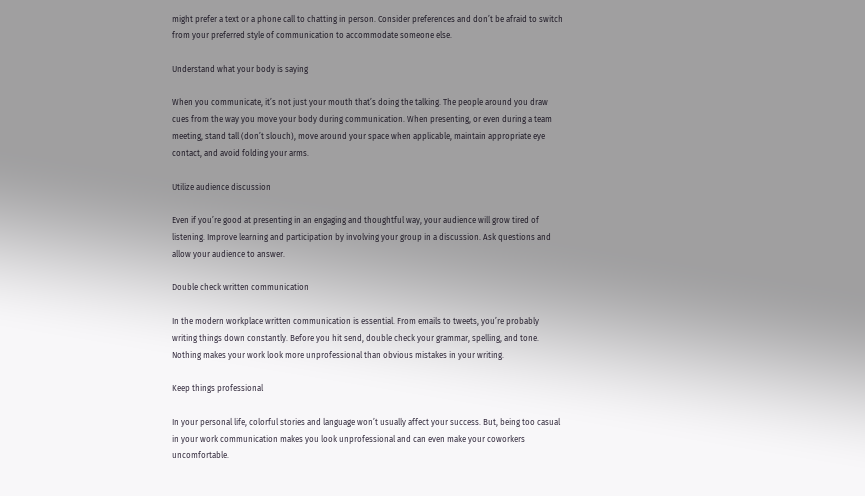might prefer a text or a phone call to chatting in person. Consider preferences and don’t be afraid to switch from your preferred style of communication to accommodate someone else.

Understand what your body is saying

When you communicate, it’s not just your mouth that’s doing the talking. The people around you draw cues from the way you move your body during communication. When presenting, or even during a team meeting, stand tall (don’t slouch), move around your space when applicable, maintain appropriate eye contact, and avoid folding your arms.

Utilize audience discussion

Even if you’re good at presenting in an engaging and thoughtful way, your audience will grow tired of listening. Improve learning and participation by involving your group in a discussion. Ask questions and allow your audience to answer.

Double check written communication

In the modern workplace written communication is essential. From emails to tweets, you’re probably writing things down constantly. Before you hit send, double check your grammar, spelling, and tone. Nothing makes your work look more unprofessional than obvious mistakes in your writing.

Keep things professional

In your personal life, colorful stories and language won’t usually affect your success. But, being too casual in your work communication makes you look unprofessional and can even make your coworkers uncomfortable.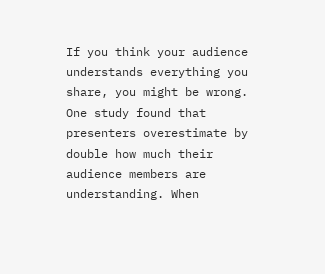If you think your audience understands everything you share, you might be wrong. One study found that presenters overestimate by double how much their audience members are understanding. When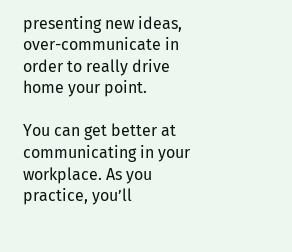presenting new ideas, over-communicate in order to really drive home your point.

You can get better at communicating in your workplace. As you practice, you’ll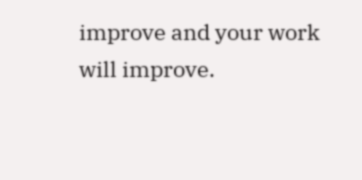improve and your work will improve.